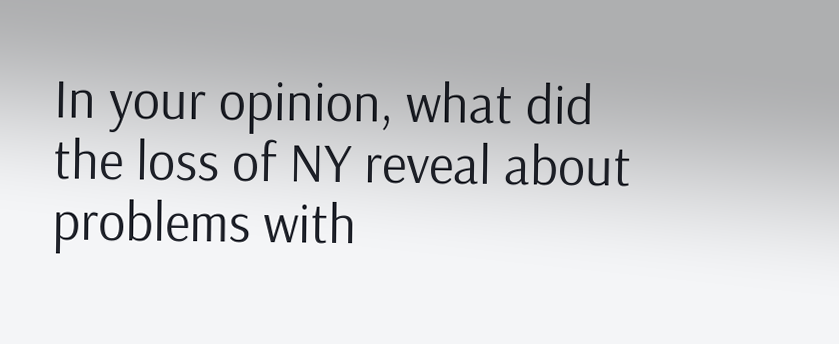In your opinion, what did the loss of NY reveal about problems with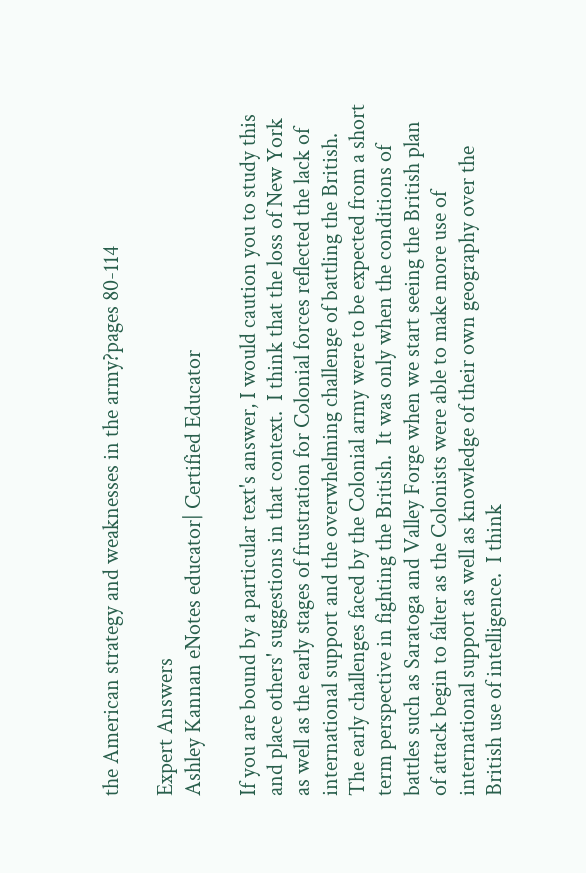the American strategy and weaknesses in the army?pages 80-114

Expert Answers
Ashley Kannan eNotes educator| Certified Educator

If you are bound by a particular text's answer, I would caution you to study this and place others' suggestions in that context.  I think that the loss of New York as well as the early stages of frustration for Colonial forces reflected the lack of international support and the overwhelming challenge of battling the British.  The early challenges faced by the Colonial army were to be expected from a short term perspective in fighting the British.  It was only when the conditions of battles such as Saratoga and Valley Forge when we start seeing the British plan of attack begin to falter as the Colonists were able to make more use of international support as well as knowledge of their own geography over the British use of intelligence.  I think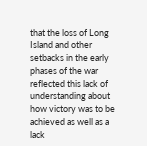that the loss of Long Island and other setbacks in the early phases of the war reflected this lack of understanding about how victory was to be achieved as well as a lack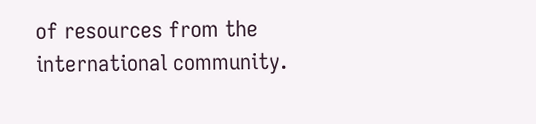of resources from the international community.